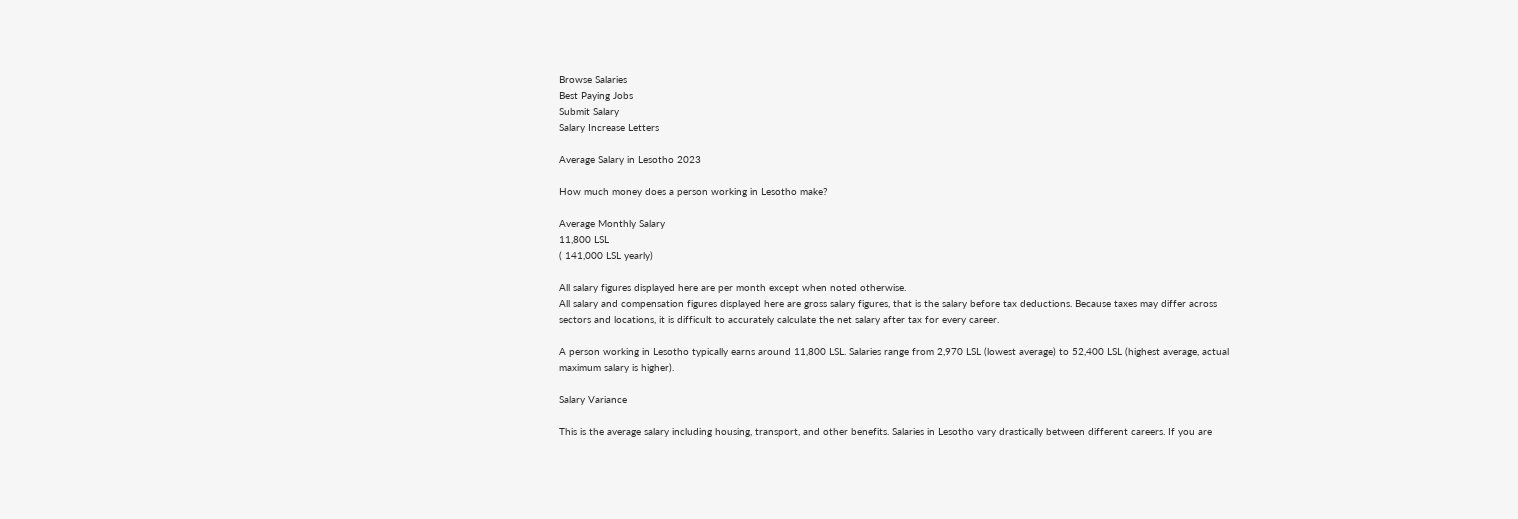Browse Salaries
Best Paying Jobs
Submit Salary
Salary Increase Letters

Average Salary in Lesotho 2023

How much money does a person working in Lesotho make?

Average Monthly Salary
11,800 LSL
( 141,000 LSL yearly)

All salary figures displayed here are per month except when noted otherwise.
All salary and compensation figures displayed here are gross salary figures, that is the salary before tax deductions. Because taxes may differ across sectors and locations, it is difficult to accurately calculate the net salary after tax for every career.

A person working in Lesotho typically earns around 11,800 LSL. Salaries range from 2,970 LSL (lowest average) to 52,400 LSL (highest average, actual maximum salary is higher).

Salary Variance

This is the average salary including housing, transport, and other benefits. Salaries in Lesotho vary drastically between different careers. If you are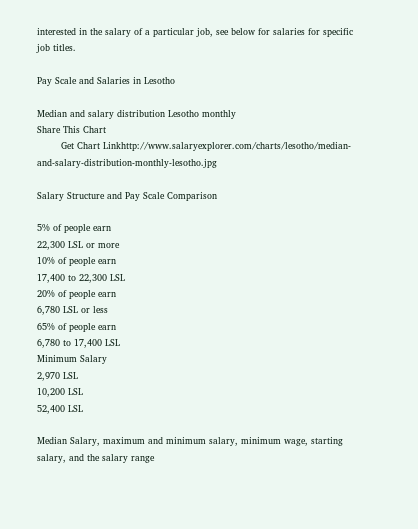interested in the salary of a particular job, see below for salaries for specific job titles.

Pay Scale and Salaries in Lesotho

Median and salary distribution Lesotho monthly
Share This Chart
        Get Chart Linkhttp://www.salaryexplorer.com/charts/lesotho/median-and-salary-distribution-monthly-lesotho.jpg

Salary Structure and Pay Scale Comparison

5% of people earn
22,300 LSL or more
10% of people earn
17,400 to 22,300 LSL
20% of people earn
6,780 LSL or less
65% of people earn
6,780 to 17,400 LSL
Minimum Salary
2,970 LSL
10,200 LSL
52,400 LSL

Median Salary, maximum and minimum salary, minimum wage, starting salary, and the salary range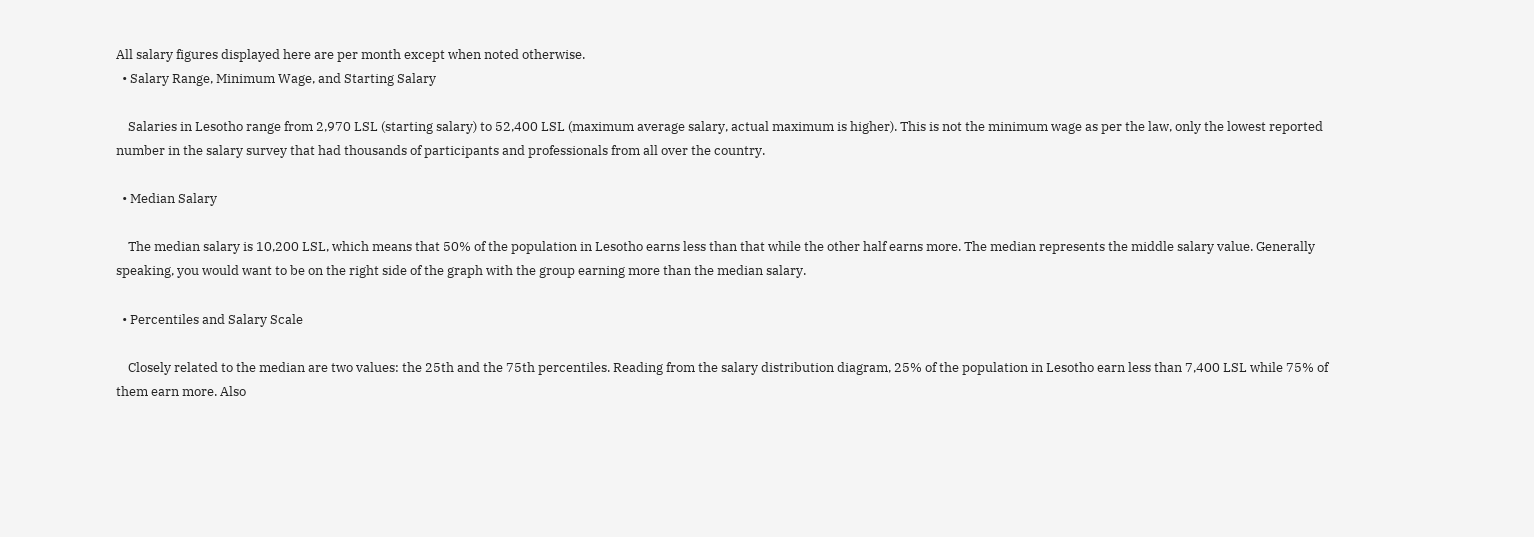All salary figures displayed here are per month except when noted otherwise.
  • Salary Range, Minimum Wage, and Starting Salary

    Salaries in Lesotho range from 2,970 LSL (starting salary) to 52,400 LSL (maximum average salary, actual maximum is higher). This is not the minimum wage as per the law, only the lowest reported number in the salary survey that had thousands of participants and professionals from all over the country.

  • Median Salary

    The median salary is 10,200 LSL, which means that 50% of the population in Lesotho earns less than that while the other half earns more. The median represents the middle salary value. Generally speaking, you would want to be on the right side of the graph with the group earning more than the median salary.

  • Percentiles and Salary Scale

    Closely related to the median are two values: the 25th and the 75th percentiles. Reading from the salary distribution diagram, 25% of the population in Lesotho earn less than 7,400 LSL while 75% of them earn more. Also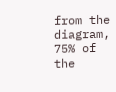from the diagram, 75% of the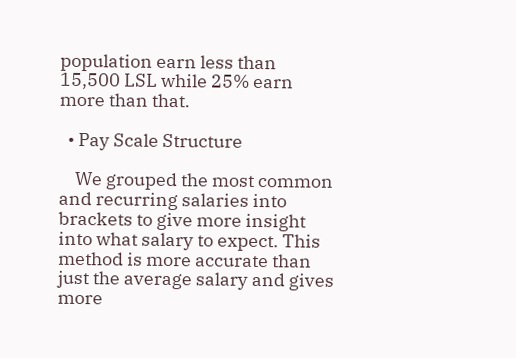population earn less than 15,500 LSL while 25% earn more than that.

  • Pay Scale Structure

    We grouped the most common and recurring salaries into brackets to give more insight into what salary to expect. This method is more accurate than just the average salary and gives more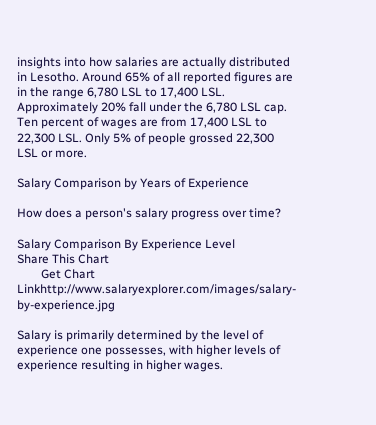insights into how salaries are actually distributed in Lesotho. Around 65% of all reported figures are in the range 6,780 LSL to 17,400 LSL. Approximately 20% fall under the 6,780 LSL cap. Ten percent of wages are from 17,400 LSL to 22,300 LSL. Only 5% of people grossed 22,300 LSL or more.

Salary Comparison by Years of Experience

How does a person's salary progress over time?

Salary Comparison By Experience Level
Share This Chart
        Get Chart Linkhttp://www.salaryexplorer.com/images/salary-by-experience.jpg

Salary is primarily determined by the level of experience one possesses, with higher levels of experience resulting in higher wages.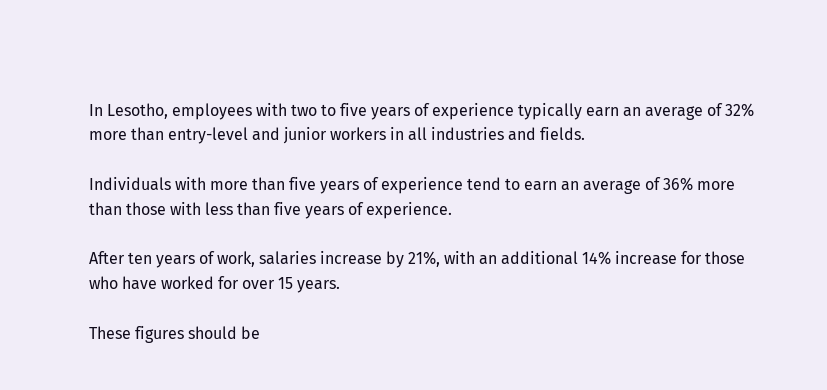In Lesotho, employees with two to five years of experience typically earn an average of 32% more than entry-level and junior workers in all industries and fields.

Individuals with more than five years of experience tend to earn an average of 36% more than those with less than five years of experience.

After ten years of work, salaries increase by 21%, with an additional 14% increase for those who have worked for over 15 years.

These figures should be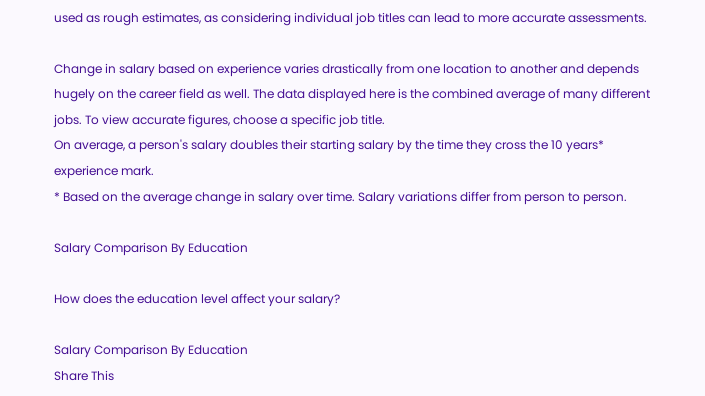used as rough estimates, as considering individual job titles can lead to more accurate assessments.

Change in salary based on experience varies drastically from one location to another and depends hugely on the career field as well. The data displayed here is the combined average of many different jobs. To view accurate figures, choose a specific job title.
On average, a person's salary doubles their starting salary by the time they cross the 10 years* experience mark.
* Based on the average change in salary over time. Salary variations differ from person to person.

Salary Comparison By Education

How does the education level affect your salary?

Salary Comparison By Education
Share This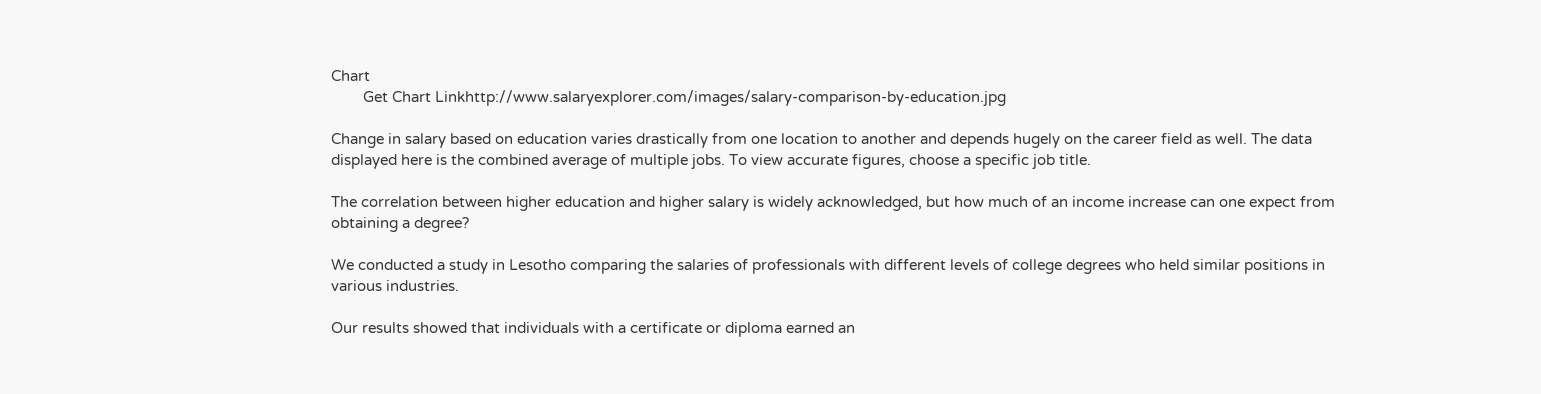Chart
        Get Chart Linkhttp://www.salaryexplorer.com/images/salary-comparison-by-education.jpg

Change in salary based on education varies drastically from one location to another and depends hugely on the career field as well. The data displayed here is the combined average of multiple jobs. To view accurate figures, choose a specific job title.

The correlation between higher education and higher salary is widely acknowledged, but how much of an income increase can one expect from obtaining a degree?

We conducted a study in Lesotho comparing the salaries of professionals with different levels of college degrees who held similar positions in various industries.

Our results showed that individuals with a certificate or diploma earned an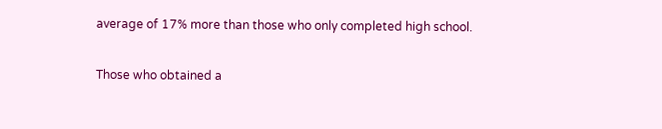average of 17% more than those who only completed high school.

Those who obtained a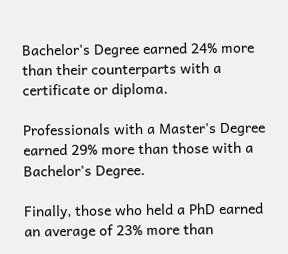Bachelor's Degree earned 24% more than their counterparts with a certificate or diploma.

Professionals with a Master's Degree earned 29% more than those with a Bachelor's Degree.

Finally, those who held a PhD earned an average of 23% more than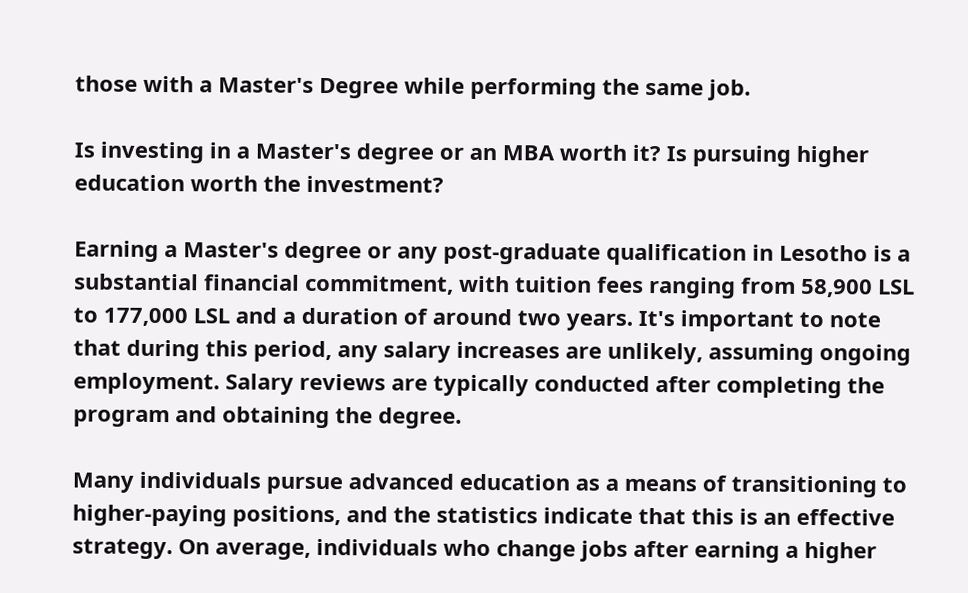those with a Master's Degree while performing the same job.

Is investing in a Master's degree or an MBA worth it? Is pursuing higher education worth the investment?

Earning a Master's degree or any post-graduate qualification in Lesotho is a substantial financial commitment, with tuition fees ranging from 58,900 LSL to 177,000 LSL and a duration of around two years. It's important to note that during this period, any salary increases are unlikely, assuming ongoing employment. Salary reviews are typically conducted after completing the program and obtaining the degree.

Many individuals pursue advanced education as a means of transitioning to higher-paying positions, and the statistics indicate that this is an effective strategy. On average, individuals who change jobs after earning a higher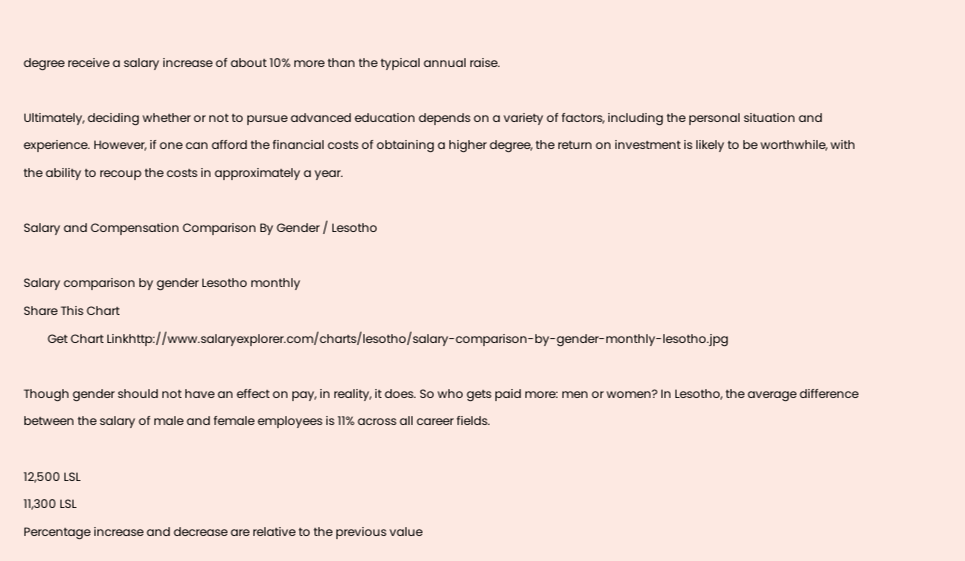degree receive a salary increase of about 10% more than the typical annual raise.

Ultimately, deciding whether or not to pursue advanced education depends on a variety of factors, including the personal situation and experience. However, if one can afford the financial costs of obtaining a higher degree, the return on investment is likely to be worthwhile, with the ability to recoup the costs in approximately a year.

Salary and Compensation Comparison By Gender / Lesotho

Salary comparison by gender Lesotho monthly
Share This Chart
        Get Chart Linkhttp://www.salaryexplorer.com/charts/lesotho/salary-comparison-by-gender-monthly-lesotho.jpg

Though gender should not have an effect on pay, in reality, it does. So who gets paid more: men or women? In Lesotho, the average difference between the salary of male and female employees is 11% across all career fields.

12,500 LSL
11,300 LSL
Percentage increase and decrease are relative to the previous value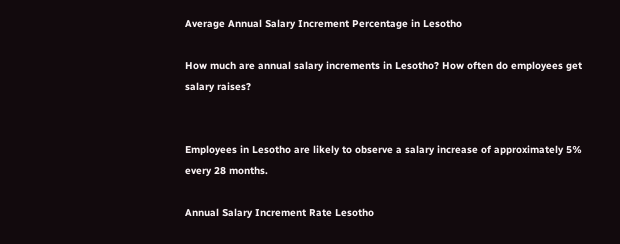Average Annual Salary Increment Percentage in Lesotho

How much are annual salary increments in Lesotho? How often do employees get salary raises?


Employees in Lesotho are likely to observe a salary increase of approximately 5% every 28 months.

Annual Salary Increment Rate Lesotho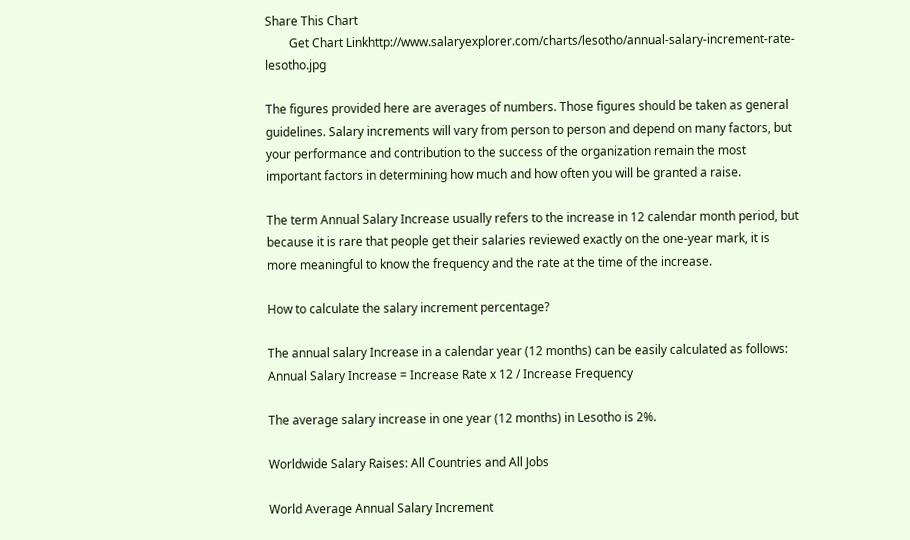Share This Chart
        Get Chart Linkhttp://www.salaryexplorer.com/charts/lesotho/annual-salary-increment-rate-lesotho.jpg

The figures provided here are averages of numbers. Those figures should be taken as general guidelines. Salary increments will vary from person to person and depend on many factors, but your performance and contribution to the success of the organization remain the most important factors in determining how much and how often you will be granted a raise.

The term Annual Salary Increase usually refers to the increase in 12 calendar month period, but because it is rare that people get their salaries reviewed exactly on the one-year mark, it is more meaningful to know the frequency and the rate at the time of the increase.

How to calculate the salary increment percentage?

The annual salary Increase in a calendar year (12 months) can be easily calculated as follows: Annual Salary Increase = Increase Rate x 12 / Increase Frequency

The average salary increase in one year (12 months) in Lesotho is 2%.

Worldwide Salary Raises: All Countries and All Jobs

World Average Annual Salary Increment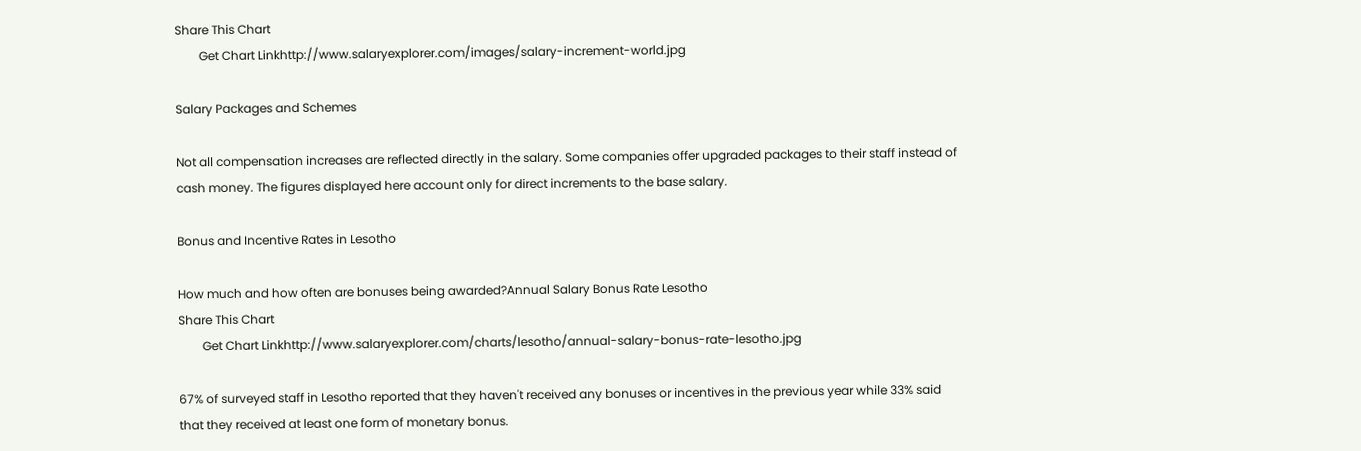Share This Chart
        Get Chart Linkhttp://www.salaryexplorer.com/images/salary-increment-world.jpg

Salary Packages and Schemes

Not all compensation increases are reflected directly in the salary. Some companies offer upgraded packages to their staff instead of cash money. The figures displayed here account only for direct increments to the base salary.

Bonus and Incentive Rates in Lesotho

How much and how often are bonuses being awarded?Annual Salary Bonus Rate Lesotho
Share This Chart
        Get Chart Linkhttp://www.salaryexplorer.com/charts/lesotho/annual-salary-bonus-rate-lesotho.jpg

67% of surveyed staff in Lesotho reported that they haven't received any bonuses or incentives in the previous year while 33% said that they received at least one form of monetary bonus.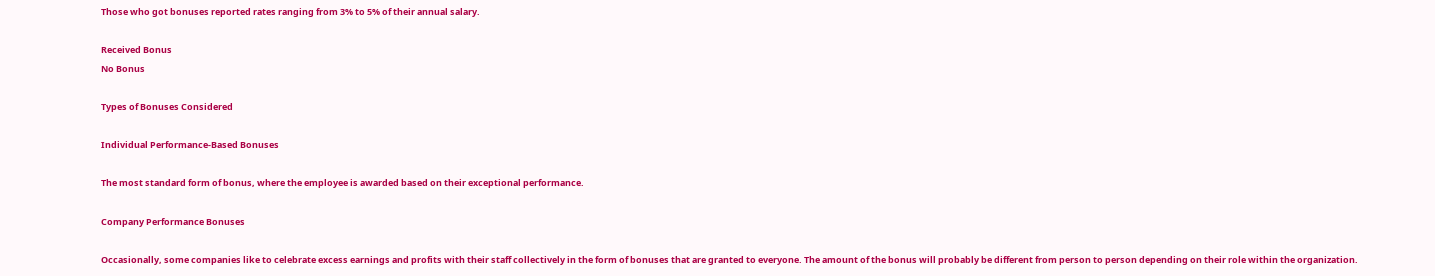Those who got bonuses reported rates ranging from 3% to 5% of their annual salary.

Received Bonus
No Bonus

Types of Bonuses Considered

Individual Performance-Based Bonuses

The most standard form of bonus, where the employee is awarded based on their exceptional performance.

Company Performance Bonuses

Occasionally, some companies like to celebrate excess earnings and profits with their staff collectively in the form of bonuses that are granted to everyone. The amount of the bonus will probably be different from person to person depending on their role within the organization.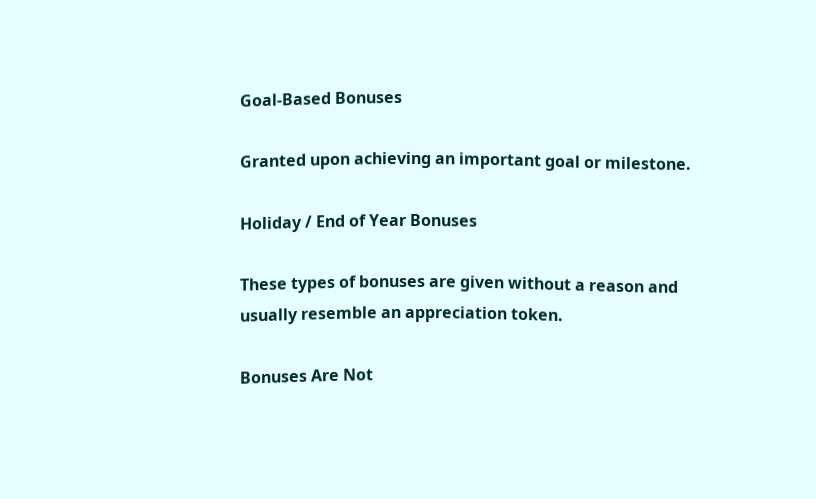Goal-Based Bonuses

Granted upon achieving an important goal or milestone.

Holiday / End of Year Bonuses

These types of bonuses are given without a reason and usually resemble an appreciation token.

Bonuses Are Not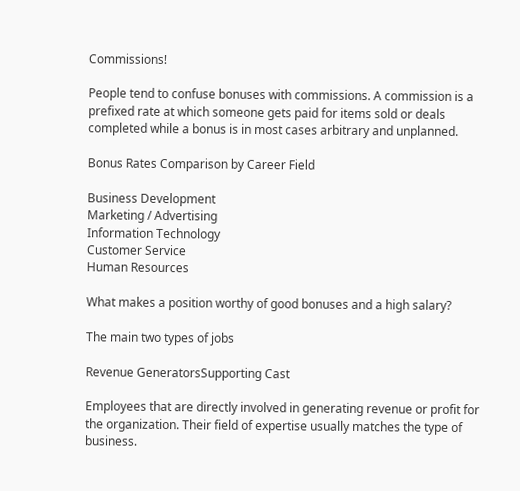Commissions!

People tend to confuse bonuses with commissions. A commission is a prefixed rate at which someone gets paid for items sold or deals completed while a bonus is in most cases arbitrary and unplanned.

Bonus Rates Comparison by Career Field

Business Development
Marketing / Advertising
Information Technology
Customer Service
Human Resources

What makes a position worthy of good bonuses and a high salary?

The main two types of jobs

Revenue GeneratorsSupporting Cast

Employees that are directly involved in generating revenue or profit for the organization. Their field of expertise usually matches the type of business.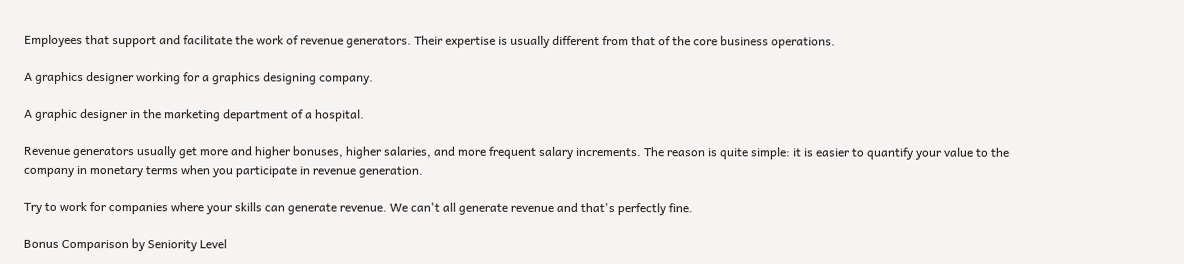Employees that support and facilitate the work of revenue generators. Their expertise is usually different from that of the core business operations.

A graphics designer working for a graphics designing company.

A graphic designer in the marketing department of a hospital.

Revenue generators usually get more and higher bonuses, higher salaries, and more frequent salary increments. The reason is quite simple: it is easier to quantify your value to the company in monetary terms when you participate in revenue generation.

Try to work for companies where your skills can generate revenue. We can't all generate revenue and that's perfectly fine.

Bonus Comparison by Seniority Level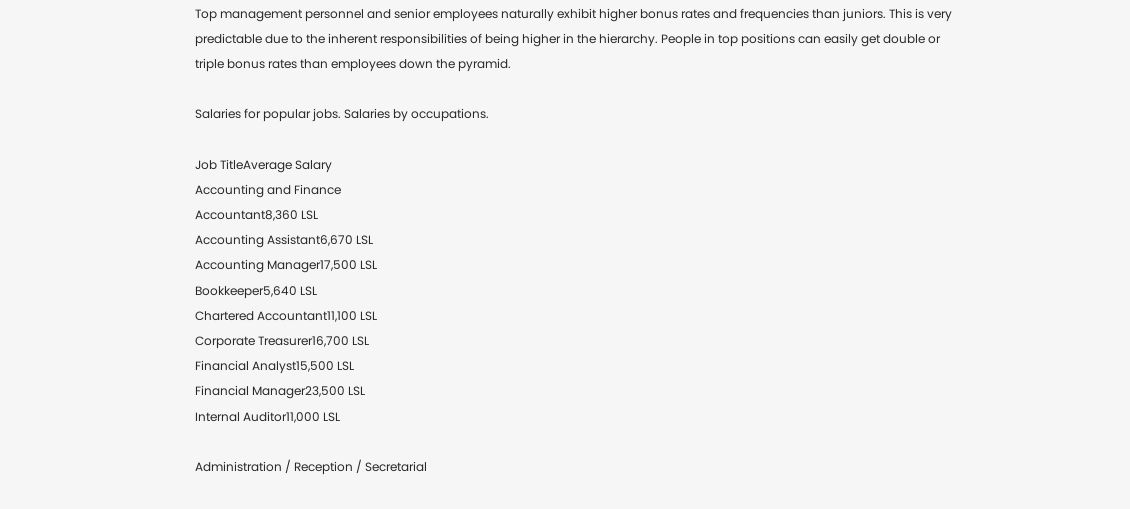Top management personnel and senior employees naturally exhibit higher bonus rates and frequencies than juniors. This is very predictable due to the inherent responsibilities of being higher in the hierarchy. People in top positions can easily get double or triple bonus rates than employees down the pyramid.

Salaries for popular jobs. Salaries by occupations.

Job TitleAverage Salary
Accounting and Finance
Accountant8,360 LSL
Accounting Assistant6,670 LSL
Accounting Manager17,500 LSL
Bookkeeper5,640 LSL
Chartered Accountant11,100 LSL
Corporate Treasurer16,700 LSL
Financial Analyst15,500 LSL
Financial Manager23,500 LSL
Internal Auditor11,000 LSL

Administration / Reception / Secretarial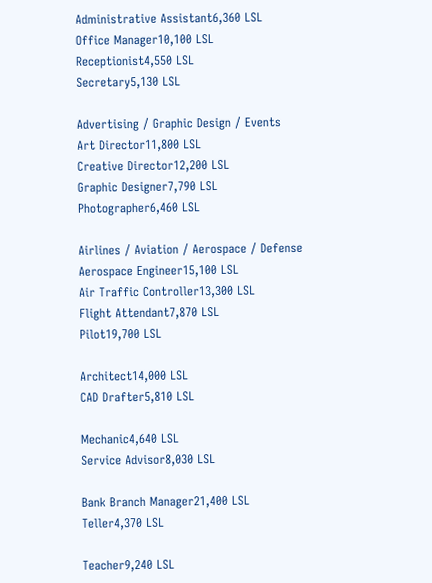Administrative Assistant6,360 LSL
Office Manager10,100 LSL
Receptionist4,550 LSL
Secretary5,130 LSL

Advertising / Graphic Design / Events
Art Director11,800 LSL
Creative Director12,200 LSL
Graphic Designer7,790 LSL
Photographer6,460 LSL

Airlines / Aviation / Aerospace / Defense
Aerospace Engineer15,100 LSL
Air Traffic Controller13,300 LSL
Flight Attendant7,870 LSL
Pilot19,700 LSL

Architect14,000 LSL
CAD Drafter5,810 LSL

Mechanic4,640 LSL
Service Advisor8,030 LSL

Bank Branch Manager21,400 LSL
Teller4,370 LSL

Teacher9,240 LSL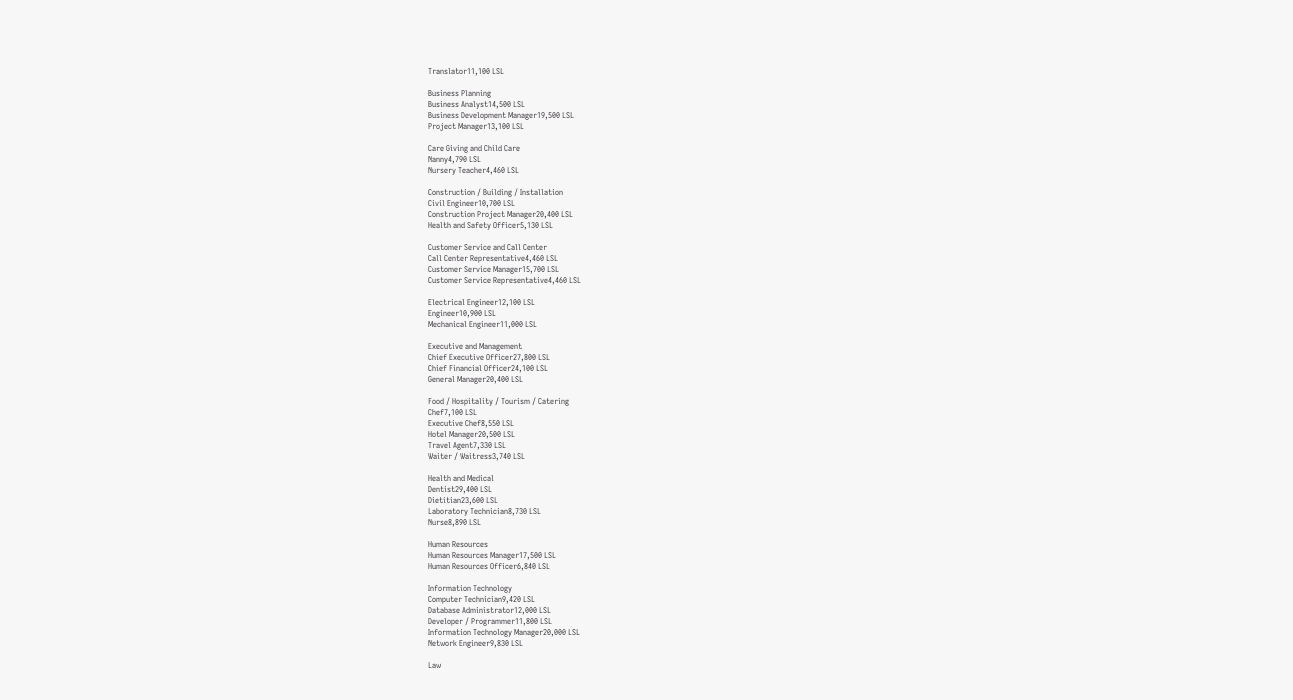Translator11,100 LSL

Business Planning
Business Analyst14,500 LSL
Business Development Manager19,500 LSL
Project Manager13,100 LSL

Care Giving and Child Care
Nanny4,790 LSL
Nursery Teacher4,460 LSL

Construction / Building / Installation
Civil Engineer10,700 LSL
Construction Project Manager20,400 LSL
Health and Safety Officer5,130 LSL

Customer Service and Call Center
Call Center Representative4,460 LSL
Customer Service Manager15,700 LSL
Customer Service Representative4,460 LSL

Electrical Engineer12,100 LSL
Engineer10,900 LSL
Mechanical Engineer11,000 LSL

Executive and Management
Chief Executive Officer27,800 LSL
Chief Financial Officer24,100 LSL
General Manager20,400 LSL

Food / Hospitality / Tourism / Catering
Chef7,100 LSL
Executive Chef8,550 LSL
Hotel Manager20,500 LSL
Travel Agent7,330 LSL
Waiter / Waitress3,740 LSL

Health and Medical
Dentist29,400 LSL
Dietitian23,600 LSL
Laboratory Technician8,730 LSL
Nurse8,890 LSL

Human Resources
Human Resources Manager17,500 LSL
Human Resources Officer6,840 LSL

Information Technology
Computer Technician9,420 LSL
Database Administrator12,000 LSL
Developer / Programmer11,800 LSL
Information Technology Manager20,000 LSL
Network Engineer9,830 LSL

Law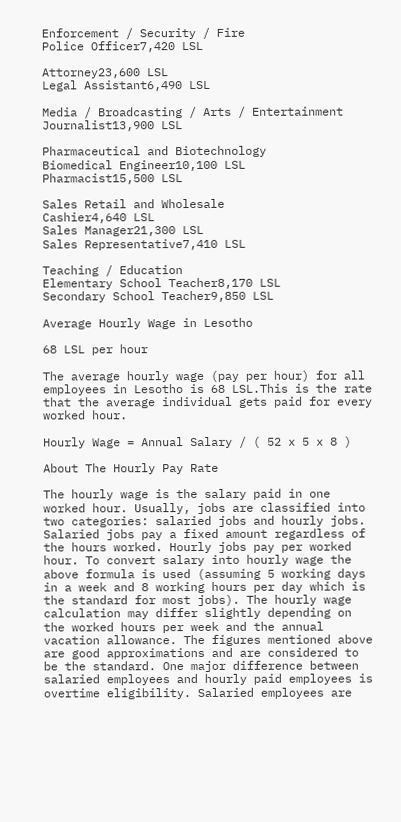Enforcement / Security / Fire
Police Officer7,420 LSL

Attorney23,600 LSL
Legal Assistant6,490 LSL

Media / Broadcasting / Arts / Entertainment
Journalist13,900 LSL

Pharmaceutical and Biotechnology
Biomedical Engineer10,100 LSL
Pharmacist15,500 LSL

Sales Retail and Wholesale
Cashier4,640 LSL
Sales Manager21,300 LSL
Sales Representative7,410 LSL

Teaching / Education
Elementary School Teacher8,170 LSL
Secondary School Teacher9,850 LSL

Average Hourly Wage in Lesotho

68 LSL per hour

The average hourly wage (pay per hour) for all employees in Lesotho is 68 LSL.This is the rate that the average individual gets paid for every worked hour.

Hourly Wage = Annual Salary / ( 52 x 5 x 8 )

About The Hourly Pay Rate

The hourly wage is the salary paid in one worked hour. Usually, jobs are classified into two categories: salaried jobs and hourly jobs. Salaried jobs pay a fixed amount regardless of the hours worked. Hourly jobs pay per worked hour. To convert salary into hourly wage the above formula is used (assuming 5 working days in a week and 8 working hours per day which is the standard for most jobs). The hourly wage calculation may differ slightly depending on the worked hours per week and the annual vacation allowance. The figures mentioned above are good approximations and are considered to be the standard. One major difference between salaried employees and hourly paid employees is overtime eligibility. Salaried employees are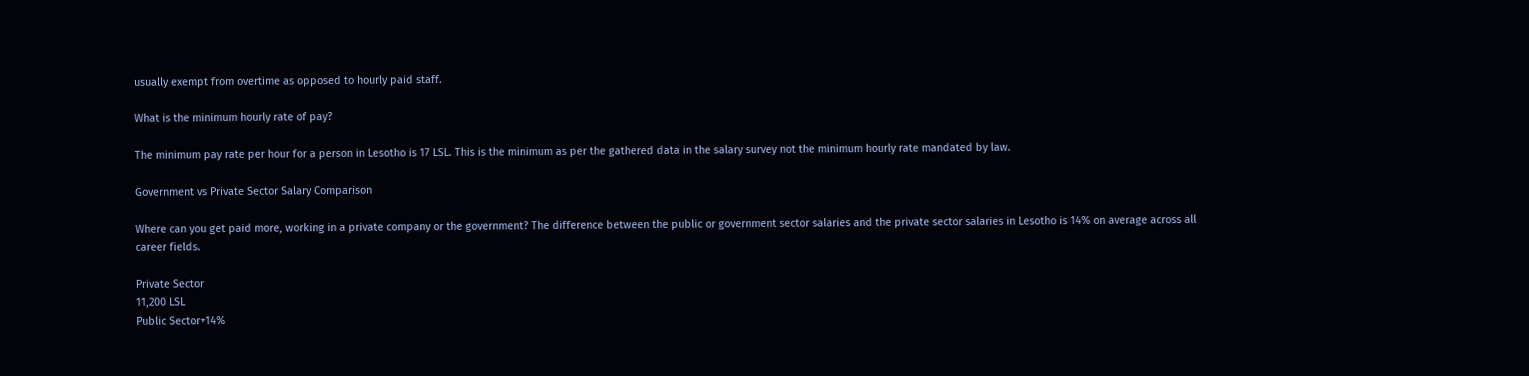usually exempt from overtime as opposed to hourly paid staff.

What is the minimum hourly rate of pay?

The minimum pay rate per hour for a person in Lesotho is 17 LSL. This is the minimum as per the gathered data in the salary survey not the minimum hourly rate mandated by law.

Government vs Private Sector Salary Comparison

Where can you get paid more, working in a private company or the government? The difference between the public or government sector salaries and the private sector salaries in Lesotho is 14% on average across all career fields.

Private Sector
11,200 LSL
Public Sector+14%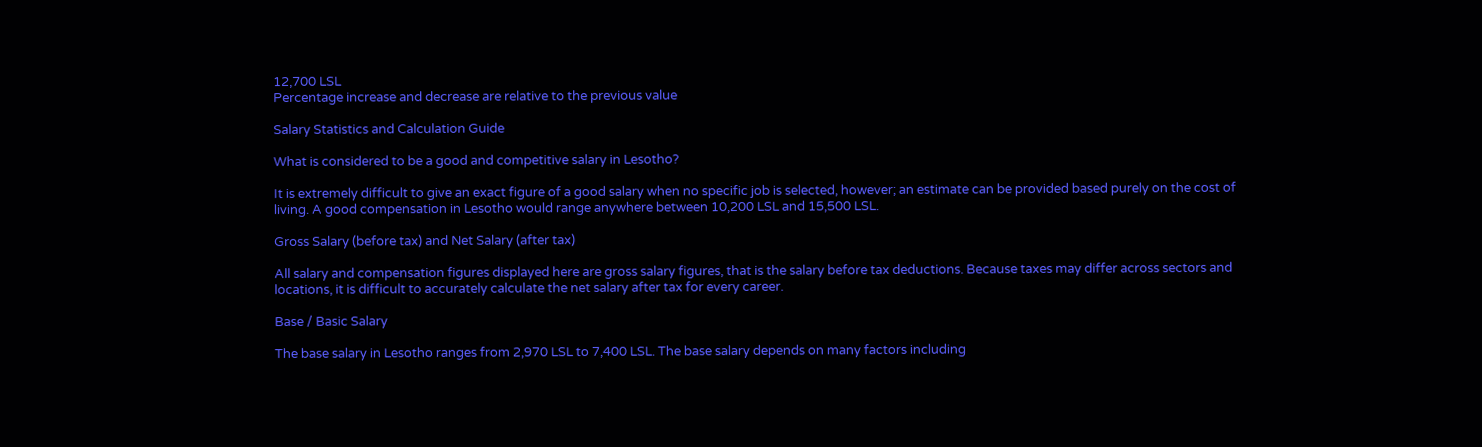12,700 LSL
Percentage increase and decrease are relative to the previous value

Salary Statistics and Calculation Guide

What is considered to be a good and competitive salary in Lesotho?

It is extremely difficult to give an exact figure of a good salary when no specific job is selected, however; an estimate can be provided based purely on the cost of living. A good compensation in Lesotho would range anywhere between 10,200 LSL and 15,500 LSL.

Gross Salary (before tax) and Net Salary (after tax)

All salary and compensation figures displayed here are gross salary figures, that is the salary before tax deductions. Because taxes may differ across sectors and locations, it is difficult to accurately calculate the net salary after tax for every career.

Base / Basic Salary

The base salary in Lesotho ranges from 2,970 LSL to 7,400 LSL. The base salary depends on many factors including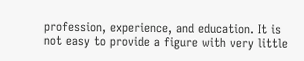profession, experience, and education. It is not easy to provide a figure with very little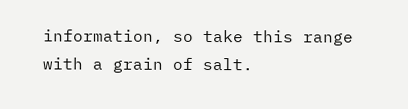information, so take this range with a grain of salt.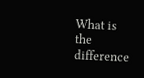What is the difference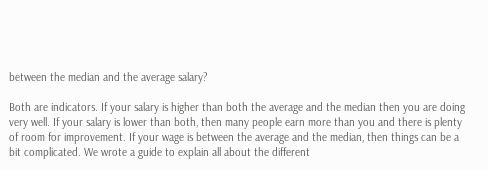between the median and the average salary?

Both are indicators. If your salary is higher than both the average and the median then you are doing very well. If your salary is lower than both, then many people earn more than you and there is plenty of room for improvement. If your wage is between the average and the median, then things can be a bit complicated. We wrote a guide to explain all about the different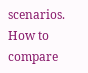scenarios. How to compare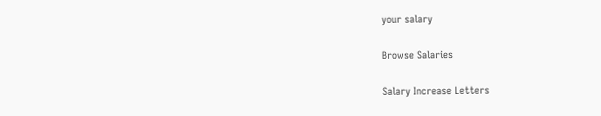your salary

Browse Salaries

Salary Increase Letters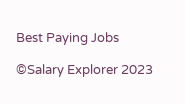Best Paying Jobs

©Salary Explorer 2023